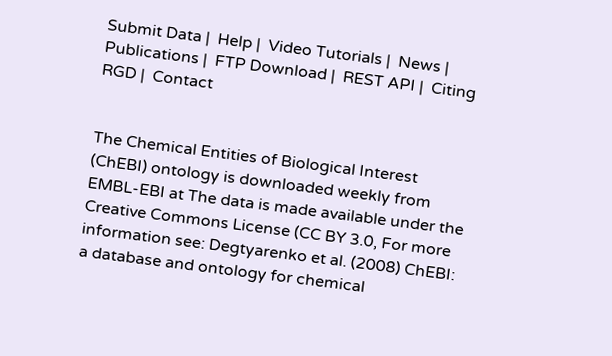Submit Data |  Help |  Video Tutorials |  News |  Publications |  FTP Download |  REST API |  Citing RGD |  Contact


The Chemical Entities of Biological Interest (ChEBI) ontology is downloaded weekly from EMBL-EBI at The data is made available under the Creative Commons License (CC BY 3.0, For more information see: Degtyarenko et al. (2008) ChEBI: a database and ontology for chemical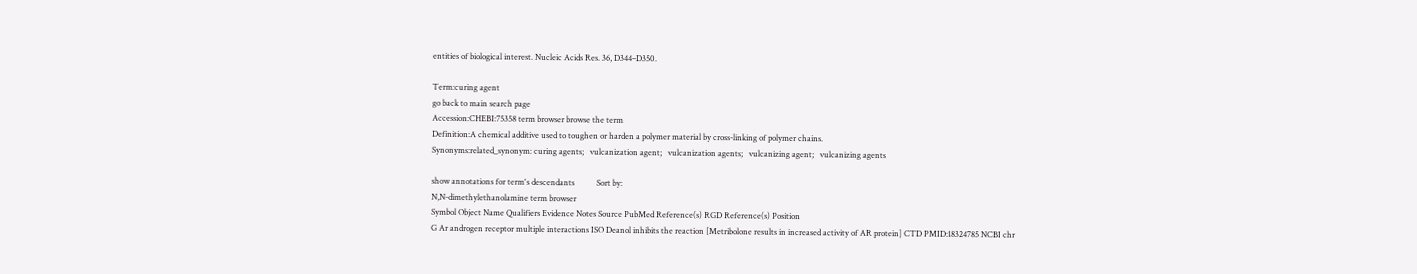entities of biological interest. Nucleic Acids Res. 36, D344–D350.

Term:curing agent
go back to main search page
Accession:CHEBI:75358 term browser browse the term
Definition:A chemical additive used to toughen or harden a polymer material by cross-linking of polymer chains.
Synonyms:related_synonym: curing agents;   vulcanization agent;   vulcanization agents;   vulcanizing agent;   vulcanizing agents

show annotations for term's descendants           Sort by:
N,N-dimethylethanolamine term browser
Symbol Object Name Qualifiers Evidence Notes Source PubMed Reference(s) RGD Reference(s) Position
G Ar androgen receptor multiple interactions ISO Deanol inhibits the reaction [Metribolone results in increased activity of AR protein] CTD PMID:18324785 NCBI chr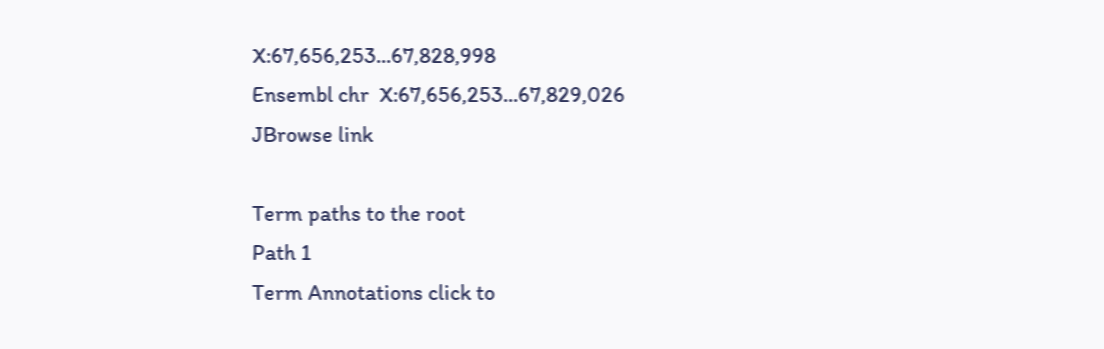X:67,656,253...67,828,998
Ensembl chr  X:67,656,253...67,829,026
JBrowse link

Term paths to the root
Path 1
Term Annotations click to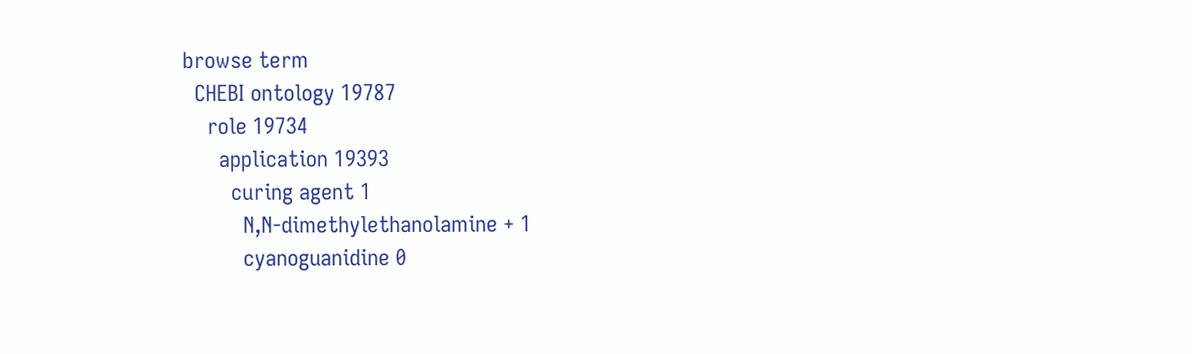browse term
  CHEBI ontology 19787
    role 19734
      application 19393
        curing agent 1
          N,N-dimethylethanolamine + 1
          cyanoguanidine 0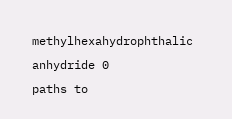methylhexahydrophthalic anhydride 0
paths to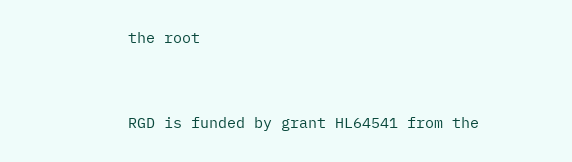the root


RGD is funded by grant HL64541 from the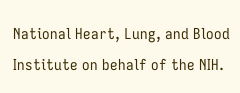National Heart, Lung, and Blood Institute on behalf of the NIH.